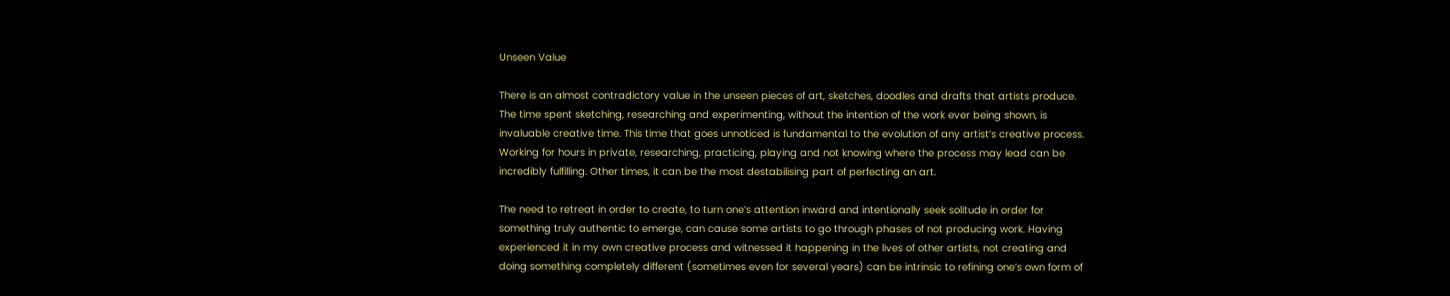Unseen Value

There is an almost contradictory value in the unseen pieces of art, sketches, doodles and drafts that artists produce. The time spent sketching, researching and experimenting, without the intention of the work ever being shown, is invaluable creative time. This time that goes unnoticed is fundamental to the evolution of any artist’s creative process. Working for hours in private, researching, practicing, playing and not knowing where the process may lead can be incredibly fulfilling. Other times, it can be the most destabilising part of perfecting an art.

The need to retreat in order to create, to turn one’s attention inward and intentionally seek solitude in order for something truly authentic to emerge, can cause some artists to go through phases of not producing work. Having experienced it in my own creative process and witnessed it happening in the lives of other artists, not creating and doing something completely different (sometimes even for several years) can be intrinsic to refining one’s own form of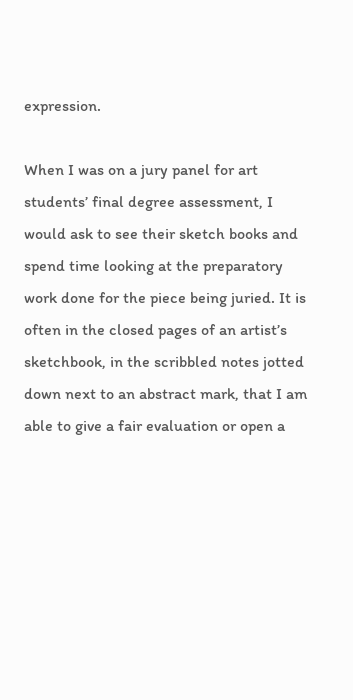expression.

When I was on a jury panel for art students’ final degree assessment, I would ask to see their sketch books and spend time looking at the preparatory work done for the piece being juried. It is often in the closed pages of an artist’s sketchbook, in the scribbled notes jotted down next to an abstract mark, that I am able to give a fair evaluation or open a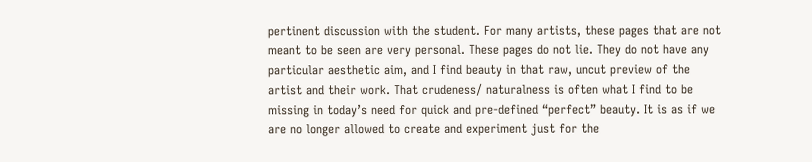pertinent discussion with the student. For many artists, these pages that are not meant to be seen are very personal. These pages do not lie. They do not have any particular aesthetic aim, and I find beauty in that raw, uncut preview of the artist and their work. That crudeness/ naturalness is often what I find to be missing in today’s need for quick and pre-defined “perfect” beauty. It is as if we are no longer allowed to create and experiment just for the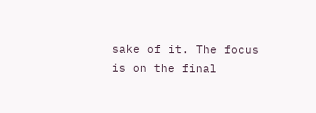sake of it. The focus is on the final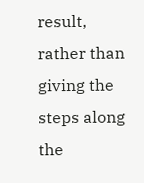result, rather than giving the steps along the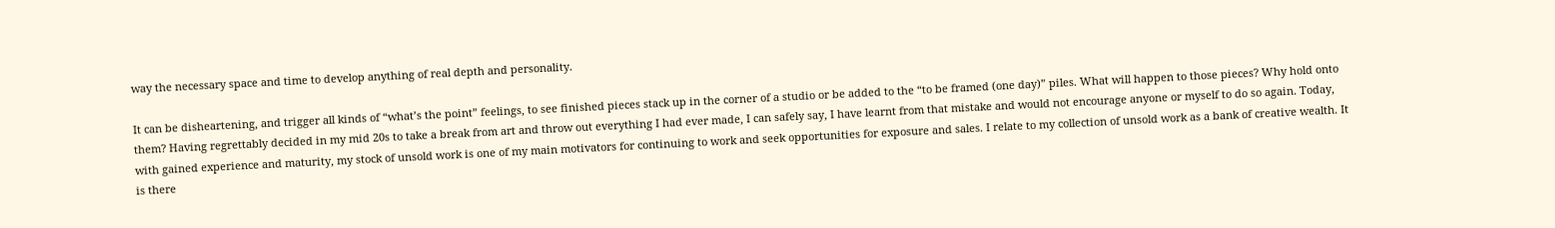way the necessary space and time to develop anything of real depth and personality.

It can be disheartening, and trigger all kinds of “what’s the point” feelings, to see finished pieces stack up in the corner of a studio or be added to the “to be framed (one day)” piles. What will happen to those pieces? Why hold onto them? Having regrettably decided in my mid 20s to take a break from art and throw out everything I had ever made, I can safely say, I have learnt from that mistake and would not encourage anyone or myself to do so again. Today, with gained experience and maturity, my stock of unsold work is one of my main motivators for continuing to work and seek opportunities for exposure and sales. I relate to my collection of unsold work as a bank of creative wealth. It is there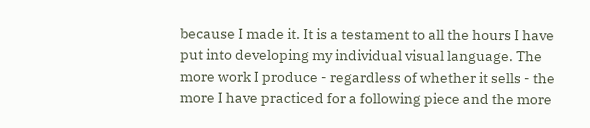because I made it. It is a testament to all the hours I have put into developing my individual visual language. The more work I produce - regardless of whether it sells - the more I have practiced for a following piece and the more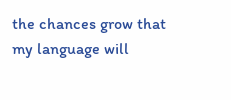the chances grow that my language will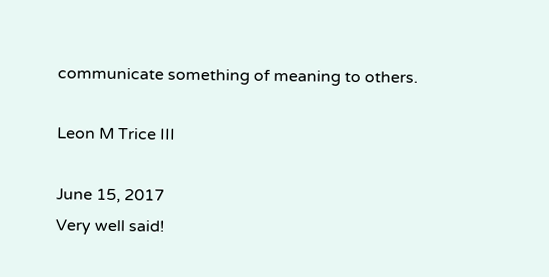communicate something of meaning to others.

Leon M Trice III

June 15, 2017
Very well said!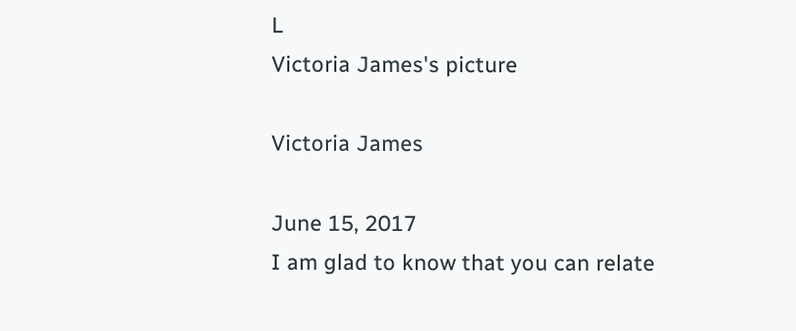L
Victoria James's picture

Victoria James

June 15, 2017
I am glad to know that you can relate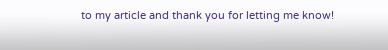to my article and thank you for letting me know!